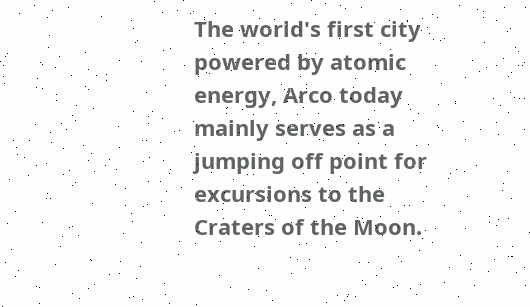The world's first city powered by atomic energy, Arco today mainly serves as a jumping off point for excursions to the Craters of the Moon.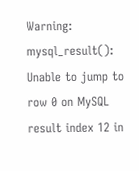Warning: mysql_result(): Unable to jump to row 0 on MySQL result index 12 in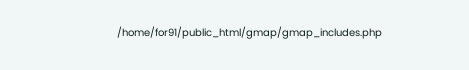/home/for91/public_html/gmap/gmap_includes.php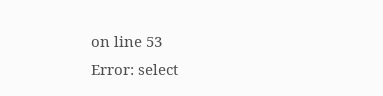on line 53
Error: select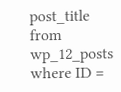post_title from wp_12_posts where ID =